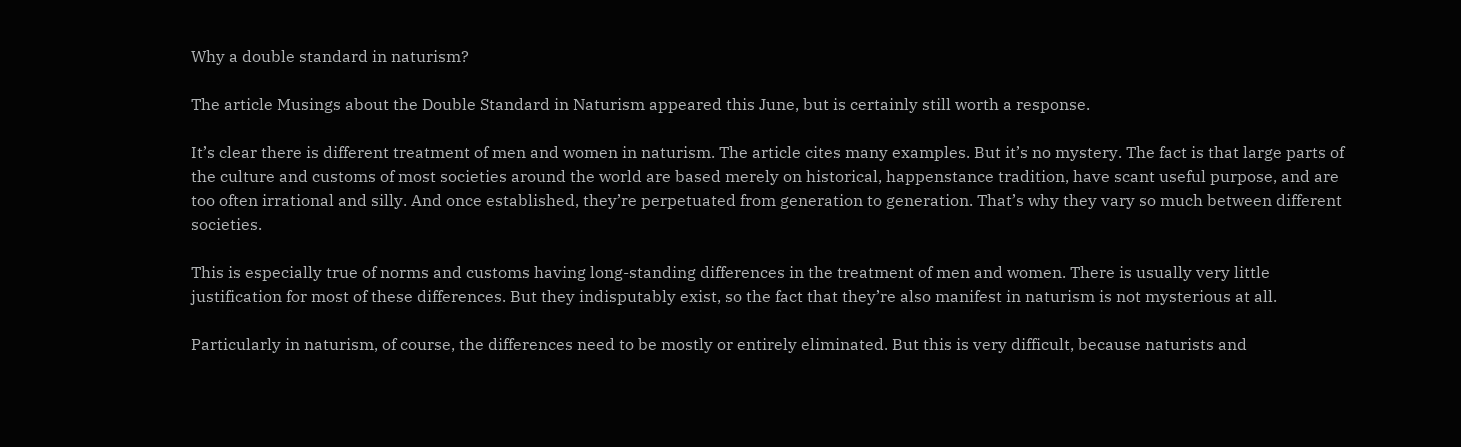Why a double standard in naturism?

The article Musings about the Double Standard in Naturism appeared this June, but is certainly still worth a response.

It’s clear there is different treatment of men and women in naturism. The article cites many examples. But it’s no mystery. The fact is that large parts of the culture and customs of most societies around the world are based merely on historical, happenstance tradition, have scant useful purpose, and are too often irrational and silly. And once established, they’re perpetuated from generation to generation. That’s why they vary so much between different societies.

This is especially true of norms and customs having long-standing differences in the treatment of men and women. There is usually very little justification for most of these differences. But they indisputably exist, so the fact that they’re also manifest in naturism is not mysterious at all.

Particularly in naturism, of course, the differences need to be mostly or entirely eliminated. But this is very difficult, because naturists and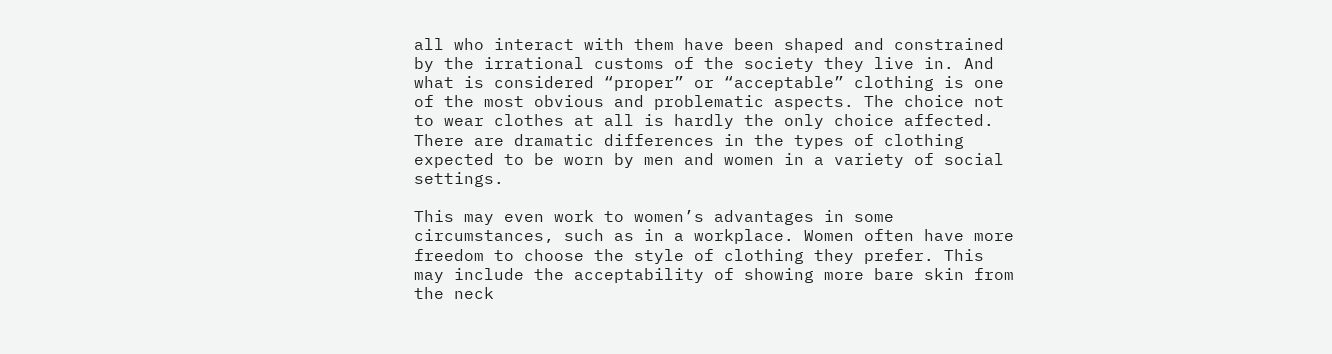all who interact with them have been shaped and constrained by the irrational customs of the society they live in. And what is considered “proper” or “acceptable” clothing is one of the most obvious and problematic aspects. The choice not to wear clothes at all is hardly the only choice affected. There are dramatic differences in the types of clothing expected to be worn by men and women in a variety of social settings.

This may even work to women’s advantages in some circumstances, such as in a workplace. Women often have more freedom to choose the style of clothing they prefer. This may include the acceptability of showing more bare skin from the neck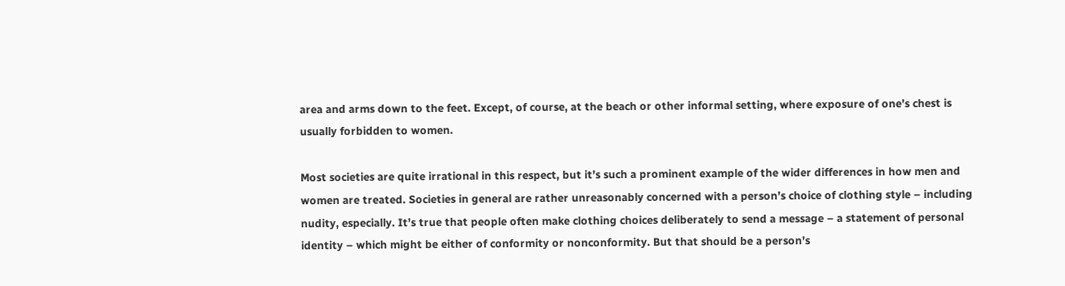area and arms down to the feet. Except, of course, at the beach or other informal setting, where exposure of one’s chest is usually forbidden to women.

Most societies are quite irrational in this respect, but it’s such a prominent example of the wider differences in how men and women are treated. Societies in general are rather unreasonably concerned with a person’s choice of clothing style – including nudity, especially. It’s true that people often make clothing choices deliberately to send a message – a statement of personal identity – which might be either of conformity or nonconformity. But that should be a person’s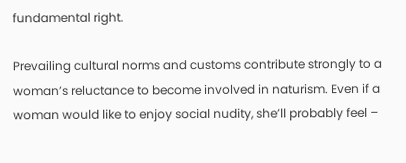fundamental right.

Prevailing cultural norms and customs contribute strongly to a woman’s reluctance to become involved in naturism. Even if a woman would like to enjoy social nudity, she’ll probably feel –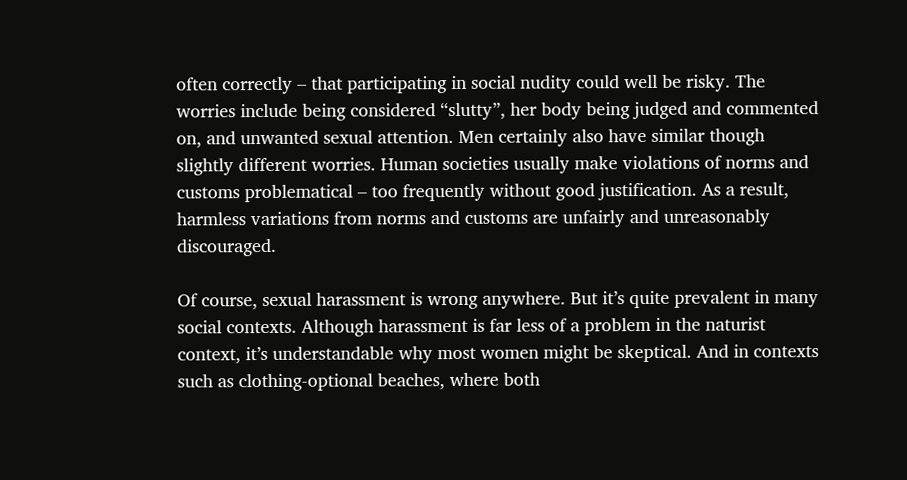often correctly – that participating in social nudity could well be risky. The worries include being considered “slutty”, her body being judged and commented on, and unwanted sexual attention. Men certainly also have similar though slightly different worries. Human societies usually make violations of norms and customs problematical – too frequently without good justification. As a result, harmless variations from norms and customs are unfairly and unreasonably discouraged.

Of course, sexual harassment is wrong anywhere. But it’s quite prevalent in many social contexts. Although harassment is far less of a problem in the naturist context, it’s understandable why most women might be skeptical. And in contexts such as clothing-optional beaches, where both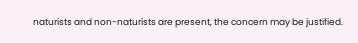naturists and non-naturists are present, the concern may be justified.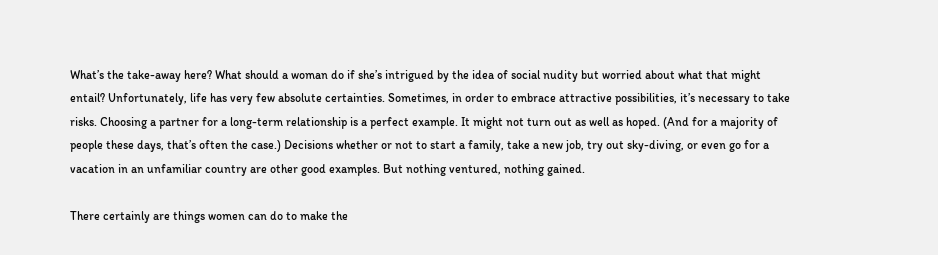What’s the take-away here? What should a woman do if she’s intrigued by the idea of social nudity but worried about what that might entail? Unfortunately, life has very few absolute certainties. Sometimes, in order to embrace attractive possibilities, it’s necessary to take risks. Choosing a partner for a long-term relationship is a perfect example. It might not turn out as well as hoped. (And for a majority of people these days, that’s often the case.) Decisions whether or not to start a family, take a new job, try out sky-diving, or even go for a vacation in an unfamiliar country are other good examples. But nothing ventured, nothing gained.

There certainly are things women can do to make the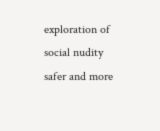exploration of social nudity safer and more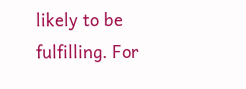likely to be fulfilling. For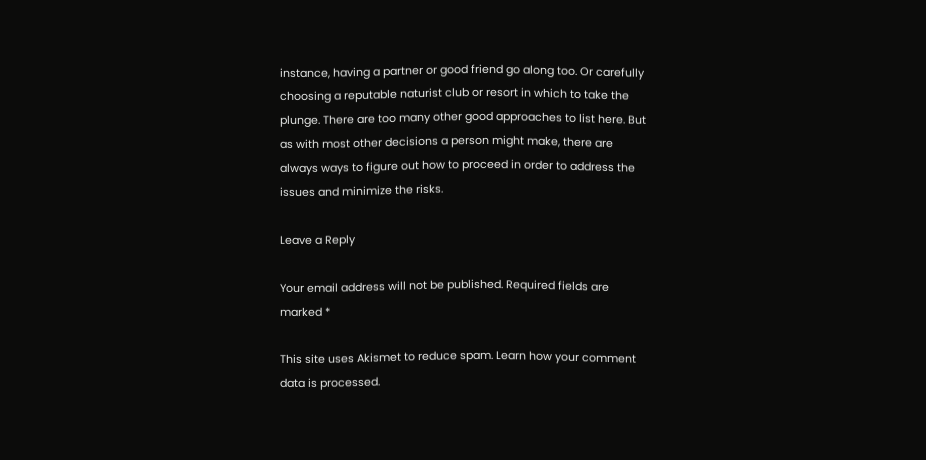instance, having a partner or good friend go along too. Or carefully choosing a reputable naturist club or resort in which to take the plunge. There are too many other good approaches to list here. But as with most other decisions a person might make, there are always ways to figure out how to proceed in order to address the issues and minimize the risks.

Leave a Reply

Your email address will not be published. Required fields are marked *

This site uses Akismet to reduce spam. Learn how your comment data is processed.